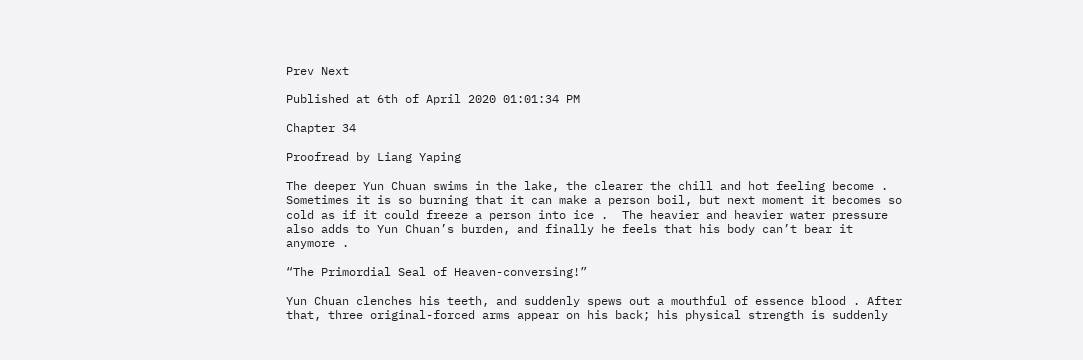Prev Next

Published at 6th of April 2020 01:01:34 PM

Chapter 34

Proofread by Liang Yaping

The deeper Yun Chuan swims in the lake, the clearer the chill and hot feeling become .  Sometimes it is so burning that it can make a person boil, but next moment it becomes so cold as if it could freeze a person into ice .  The heavier and heavier water pressure also adds to Yun Chuan’s burden, and finally he feels that his body can’t bear it anymore .

“The Primordial Seal of Heaven-conversing!”

Yun Chuan clenches his teeth, and suddenly spews out a mouthful of essence blood . After that, three original-forced arms appear on his back; his physical strength is suddenly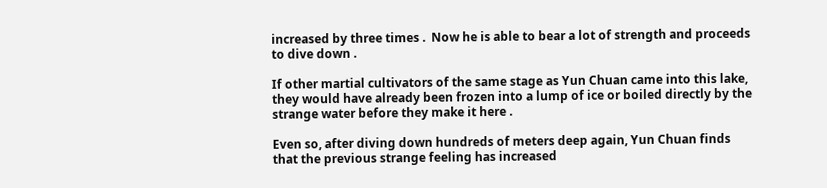increased by three times .  Now he is able to bear a lot of strength and proceeds to dive down .

If other martial cultivators of the same stage as Yun Chuan came into this lake, they would have already been frozen into a lump of ice or boiled directly by the strange water before they make it here .

Even so, after diving down hundreds of meters deep again, Yun Chuan finds that the previous strange feeling has increased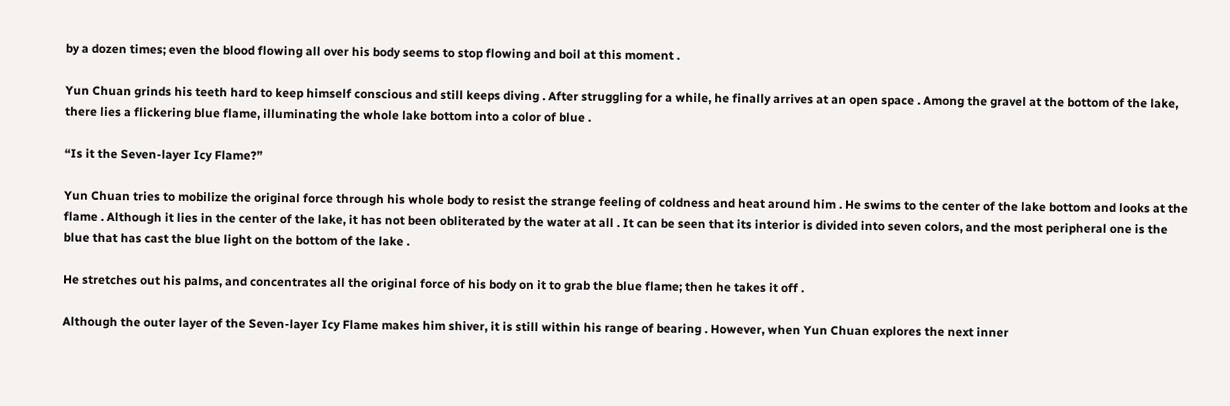by a dozen times; even the blood flowing all over his body seems to stop flowing and boil at this moment .

Yun Chuan grinds his teeth hard to keep himself conscious and still keeps diving . After struggling for a while, he finally arrives at an open space . Among the gravel at the bottom of the lake, there lies a flickering blue flame, illuminating the whole lake bottom into a color of blue .

“Is it the Seven-layer Icy Flame?”

Yun Chuan tries to mobilize the original force through his whole body to resist the strange feeling of coldness and heat around him . He swims to the center of the lake bottom and looks at the flame . Although it lies in the center of the lake, it has not been obliterated by the water at all . It can be seen that its interior is divided into seven colors, and the most peripheral one is the blue that has cast the blue light on the bottom of the lake .

He stretches out his palms, and concentrates all the original force of his body on it to grab the blue flame; then he takes it off .

Although the outer layer of the Seven-layer Icy Flame makes him shiver, it is still within his range of bearing . However, when Yun Chuan explores the next inner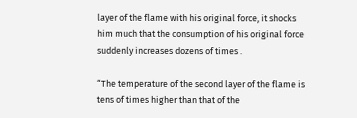layer of the flame with his original force, it shocks him much that the consumption of his original force suddenly increases dozens of times .

“The temperature of the second layer of the flame is tens of times higher than that of the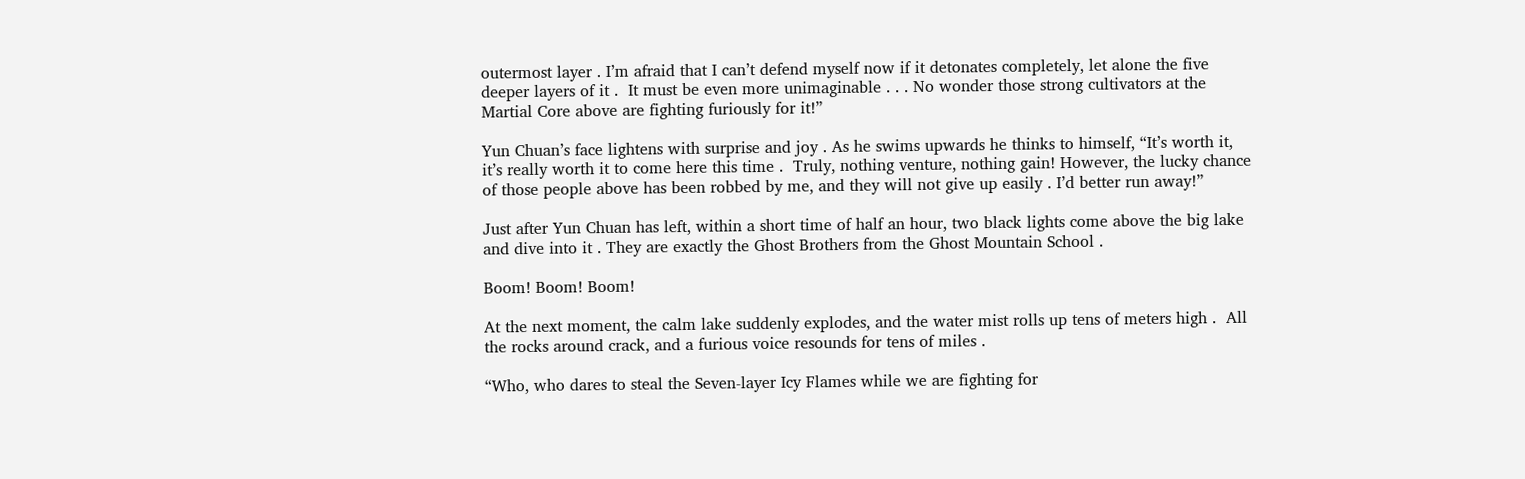outermost layer . I’m afraid that I can’t defend myself now if it detonates completely, let alone the five deeper layers of it .  It must be even more unimaginable . . . No wonder those strong cultivators at the Martial Core above are fighting furiously for it!”

Yun Chuan’s face lightens with surprise and joy . As he swims upwards he thinks to himself, “It’s worth it, it’s really worth it to come here this time .  Truly, nothing venture, nothing gain! However, the lucky chance of those people above has been robbed by me, and they will not give up easily . I’d better run away!”

Just after Yun Chuan has left, within a short time of half an hour, two black lights come above the big lake and dive into it . They are exactly the Ghost Brothers from the Ghost Mountain School .

Boom! Boom! Boom!

At the next moment, the calm lake suddenly explodes, and the water mist rolls up tens of meters high .  All the rocks around crack, and a furious voice resounds for tens of miles .

“Who, who dares to steal the Seven-layer Icy Flames while we are fighting for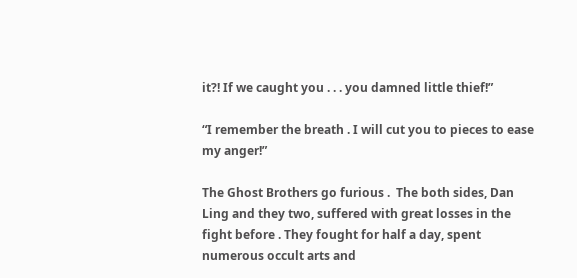it?! If we caught you . . . you damned little thief!”

“I remember the breath . I will cut you to pieces to ease my anger!”

The Ghost Brothers go furious .  The both sides, Dan Ling and they two, suffered with great losses in the fight before . They fought for half a day, spent numerous occult arts and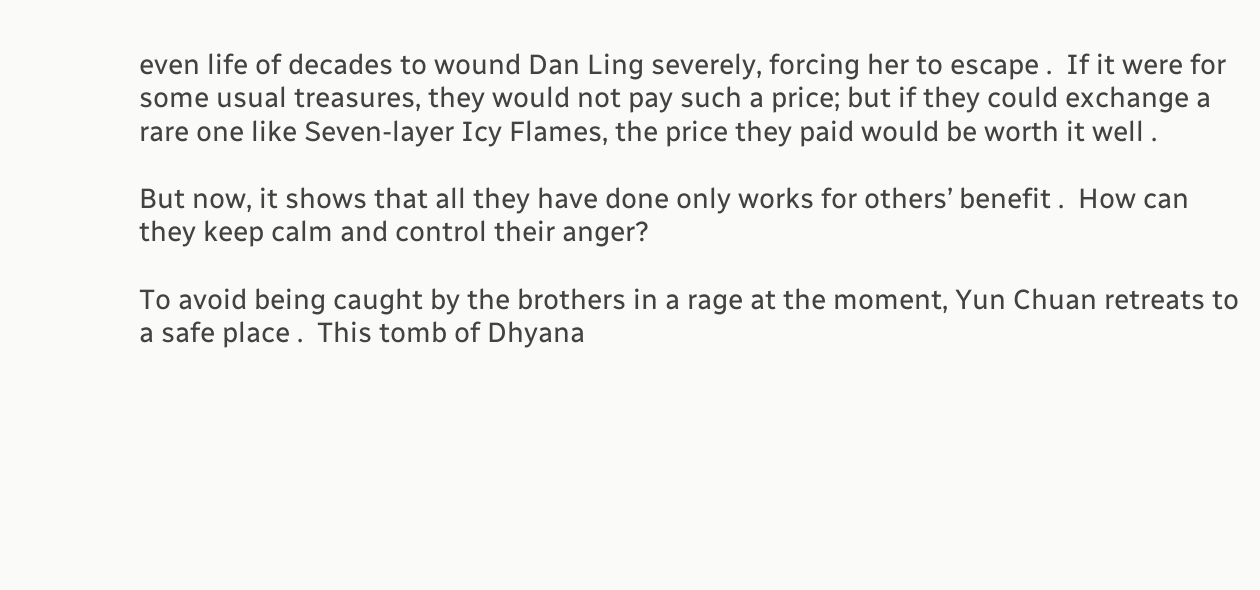even life of decades to wound Dan Ling severely, forcing her to escape .  If it were for some usual treasures, they would not pay such a price; but if they could exchange a rare one like Seven-layer Icy Flames, the price they paid would be worth it well .

But now, it shows that all they have done only works for others’ benefit .  How can they keep calm and control their anger?

To avoid being caught by the brothers in a rage at the moment, Yun Chuan retreats to a safe place .  This tomb of Dhyana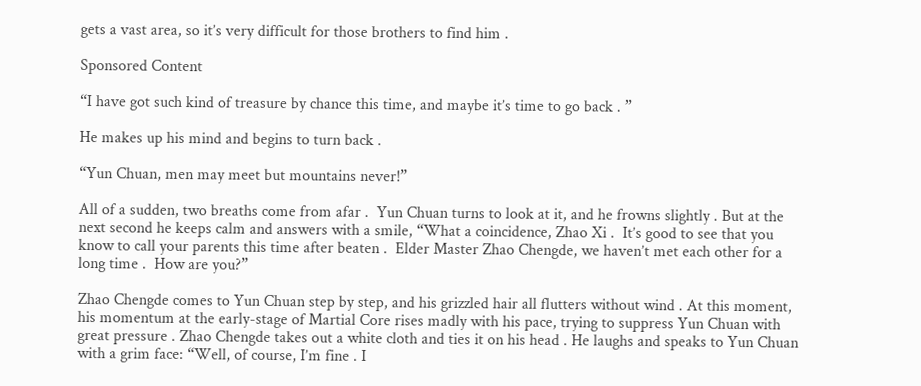gets a vast area, so it’s very difficult for those brothers to find him .

Sponsored Content

“I have got such kind of treasure by chance this time, and maybe it’s time to go back . ”

He makes up his mind and begins to turn back .

“Yun Chuan, men may meet but mountains never!”

All of a sudden, two breaths come from afar .  Yun Chuan turns to look at it, and he frowns slightly . But at the next second he keeps calm and answers with a smile, “What a coincidence, Zhao Xi .  It’s good to see that you know to call your parents this time after beaten .  Elder Master Zhao Chengde, we haven’t met each other for a long time .  How are you?”

Zhao Chengde comes to Yun Chuan step by step, and his grizzled hair all flutters without wind . At this moment, his momentum at the early-stage of Martial Core rises madly with his pace, trying to suppress Yun Chuan with great pressure . Zhao Chengde takes out a white cloth and ties it on his head . He laughs and speaks to Yun Chuan with a grim face: “Well, of course, I’m fine . I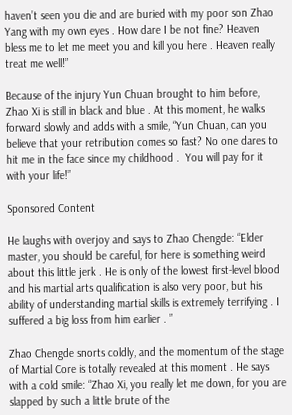haven’t seen you die and are buried with my poor son Zhao Yang with my own eyes . How dare I be not fine? Heaven bless me to let me meet you and kill you here . Heaven really treat me well!”

Because of the injury Yun Chuan brought to him before, Zhao Xi is still in black and blue . At this moment, he walks forward slowly and adds with a smile, “Yun Chuan, can you believe that your retribution comes so fast? No one dares to hit me in the face since my childhood .  You will pay for it with your life!”

Sponsored Content

He laughs with overjoy and says to Zhao Chengde: “Elder master, you should be careful, for here is something weird about this little jerk . He is only of the lowest first-level blood and his martial arts qualification is also very poor, but his ability of understanding martial skills is extremely terrifying . I suffered a big loss from him earlier . ”

Zhao Chengde snorts coldly, and the momentum of the stage of Martial Core is totally revealed at this moment . He says with a cold smile: “Zhao Xi, you really let me down, for you are slapped by such a little brute of the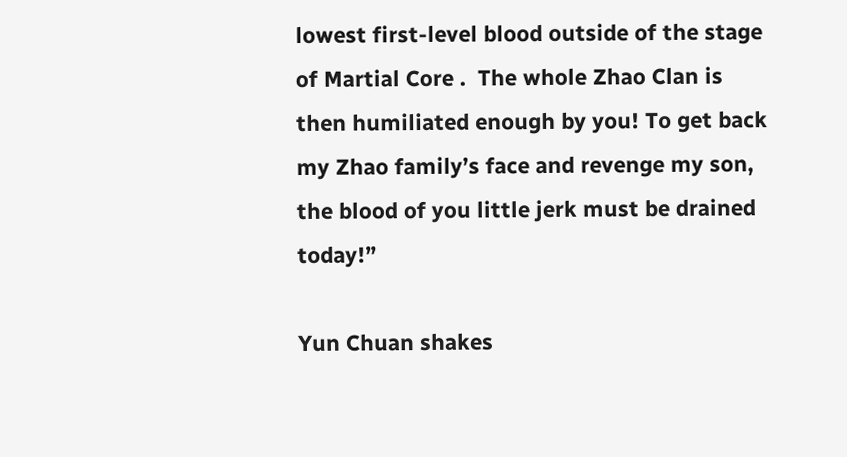lowest first-level blood outside of the stage of Martial Core .  The whole Zhao Clan is then humiliated enough by you! To get back my Zhao family’s face and revenge my son, the blood of you little jerk must be drained today!”

Yun Chuan shakes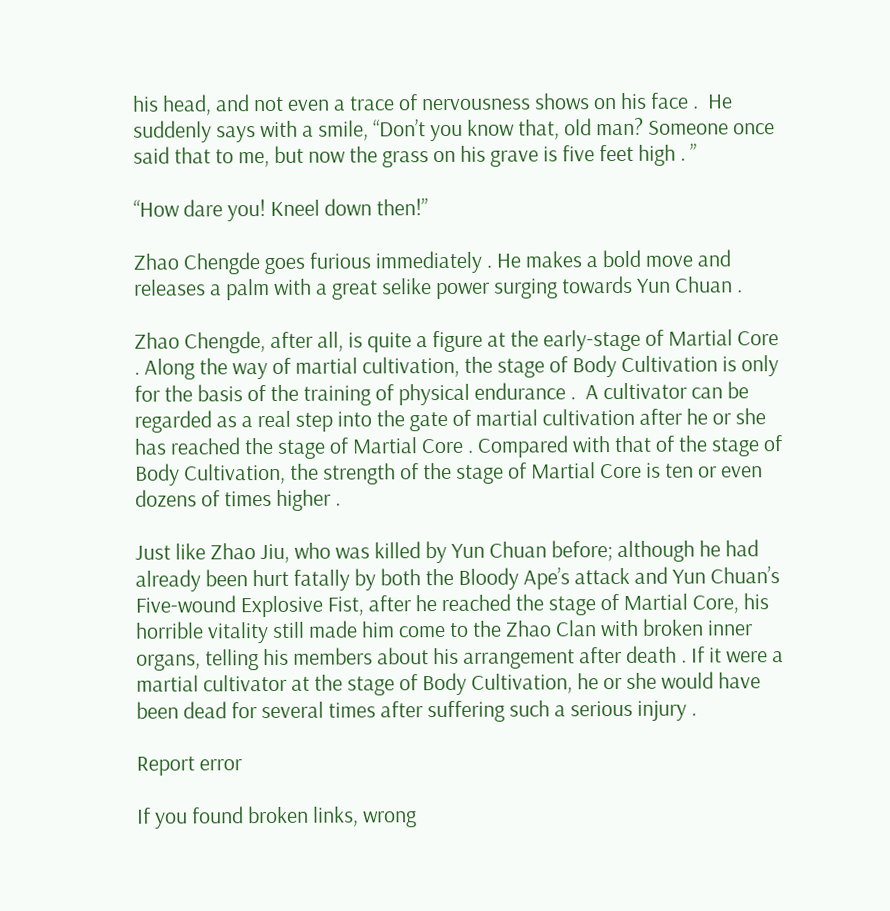his head, and not even a trace of nervousness shows on his face .  He suddenly says with a smile, “Don’t you know that, old man? Someone once said that to me, but now the grass on his grave is five feet high . ”

“How dare you! Kneel down then!”

Zhao Chengde goes furious immediately . He makes a bold move and releases a palm with a great selike power surging towards Yun Chuan .

Zhao Chengde, after all, is quite a figure at the early-stage of Martial Core . Along the way of martial cultivation, the stage of Body Cultivation is only for the basis of the training of physical endurance .  A cultivator can be regarded as a real step into the gate of martial cultivation after he or she has reached the stage of Martial Core . Compared with that of the stage of Body Cultivation, the strength of the stage of Martial Core is ten or even dozens of times higher .

Just like Zhao Jiu, who was killed by Yun Chuan before; although he had already been hurt fatally by both the Bloody Ape’s attack and Yun Chuan’s Five-wound Explosive Fist, after he reached the stage of Martial Core, his horrible vitality still made him come to the Zhao Clan with broken inner organs, telling his members about his arrangement after death . If it were a martial cultivator at the stage of Body Cultivation, he or she would have been dead for several times after suffering such a serious injury .

Report error

If you found broken links, wrong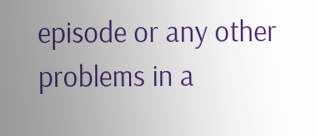episode or any other problems in a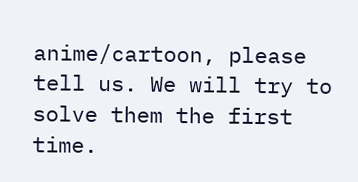anime/cartoon, please tell us. We will try to solve them the first time.